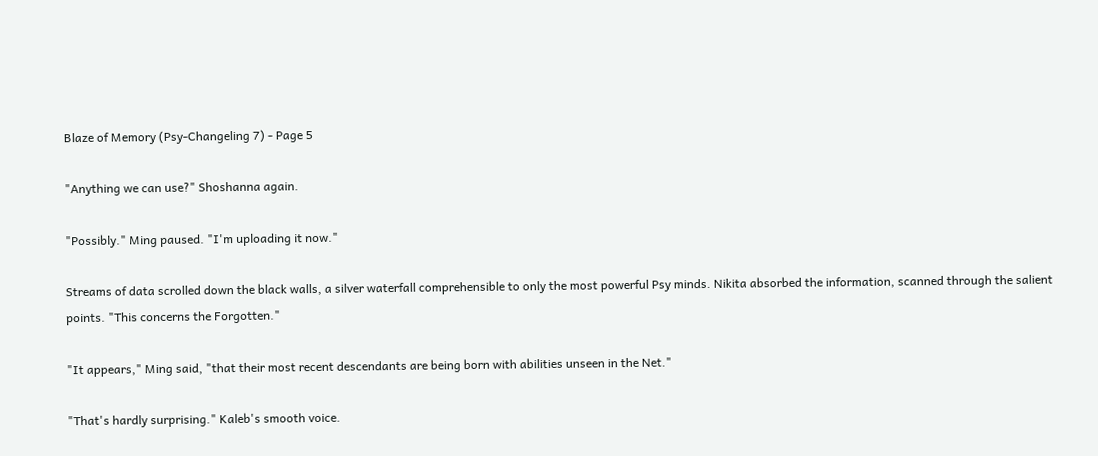Blaze of Memory (Psy-Changeling 7) - Page 5

"Anything we can use?" Shoshanna again.

"Possibly." Ming paused. "I'm uploading it now."

Streams of data scrolled down the black walls, a silver waterfall comprehensible to only the most powerful Psy minds. Nikita absorbed the information, scanned through the salient points. "This concerns the Forgotten."

"It appears," Ming said, "that their most recent descendants are being born with abilities unseen in the Net."

"That's hardly surprising." Kaleb's smooth voice.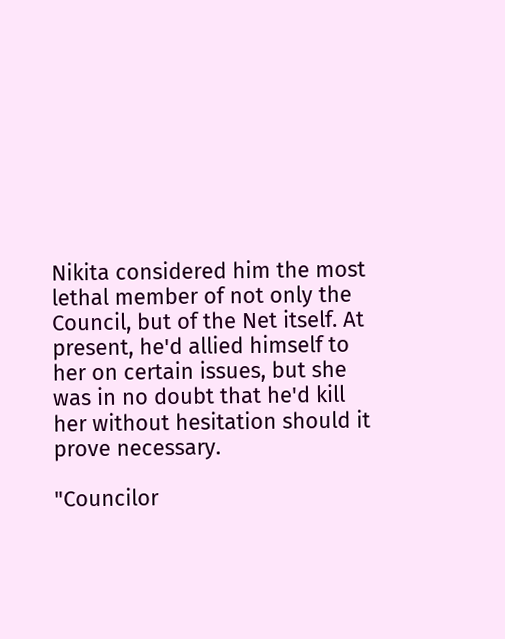Nikita considered him the most lethal member of not only the Council, but of the Net itself. At present, he'd allied himself to her on certain issues, but she was in no doubt that he'd kill her without hesitation should it prove necessary.

"Councilor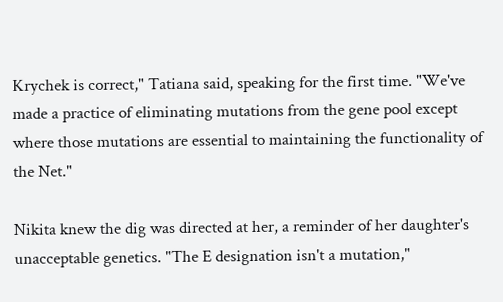Krychek is correct," Tatiana said, speaking for the first time. "We've made a practice of eliminating mutations from the gene pool except where those mutations are essential to maintaining the functionality of the Net."

Nikita knew the dig was directed at her, a reminder of her daughter's unacceptable genetics. "The E designation isn't a mutation,"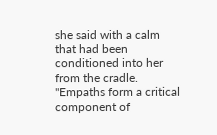she said with a calm that had been conditioned into her from the cradle. "Empaths form a critical component of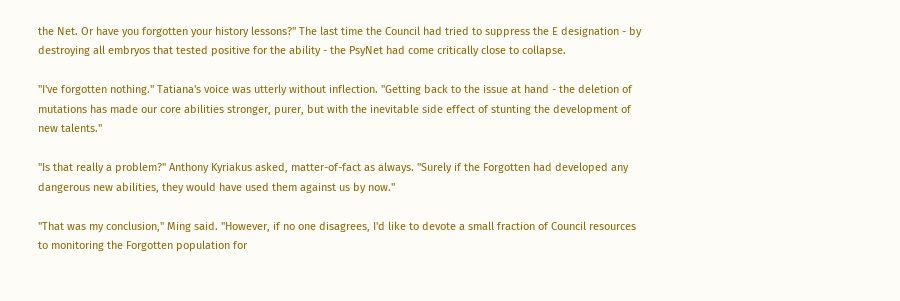the Net. Or have you forgotten your history lessons?" The last time the Council had tried to suppress the E designation - by destroying all embryos that tested positive for the ability - the PsyNet had come critically close to collapse.

"I've forgotten nothing." Tatiana's voice was utterly without inflection. "Getting back to the issue at hand - the deletion of mutations has made our core abilities stronger, purer, but with the inevitable side effect of stunting the development of new talents."

"Is that really a problem?" Anthony Kyriakus asked, matter-of-fact as always. "Surely if the Forgotten had developed any dangerous new abilities, they would have used them against us by now."

"That was my conclusion," Ming said. "However, if no one disagrees, I'd like to devote a small fraction of Council resources to monitoring the Forgotten population for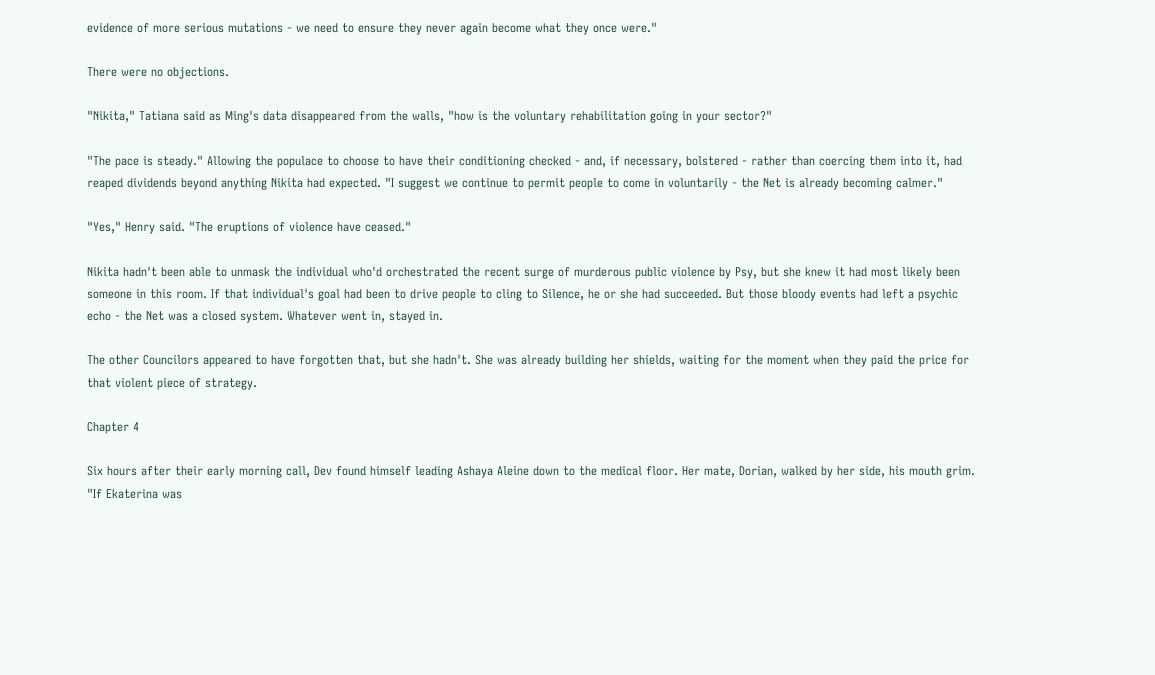evidence of more serious mutations - we need to ensure they never again become what they once were."

There were no objections.

"Nikita," Tatiana said as Ming's data disappeared from the walls, "how is the voluntary rehabilitation going in your sector?"

"The pace is steady." Allowing the populace to choose to have their conditioning checked - and, if necessary, bolstered - rather than coercing them into it, had reaped dividends beyond anything Nikita had expected. "I suggest we continue to permit people to come in voluntarily - the Net is already becoming calmer."

"Yes," Henry said. "The eruptions of violence have ceased."

Nikita hadn't been able to unmask the individual who'd orchestrated the recent surge of murderous public violence by Psy, but she knew it had most likely been someone in this room. If that individual's goal had been to drive people to cling to Silence, he or she had succeeded. But those bloody events had left a psychic echo - the Net was a closed system. Whatever went in, stayed in.

The other Councilors appeared to have forgotten that, but she hadn't. She was already building her shields, waiting for the moment when they paid the price for that violent piece of strategy.

Chapter 4

Six hours after their early morning call, Dev found himself leading Ashaya Aleine down to the medical floor. Her mate, Dorian, walked by her side, his mouth grim. "If Ekaterina was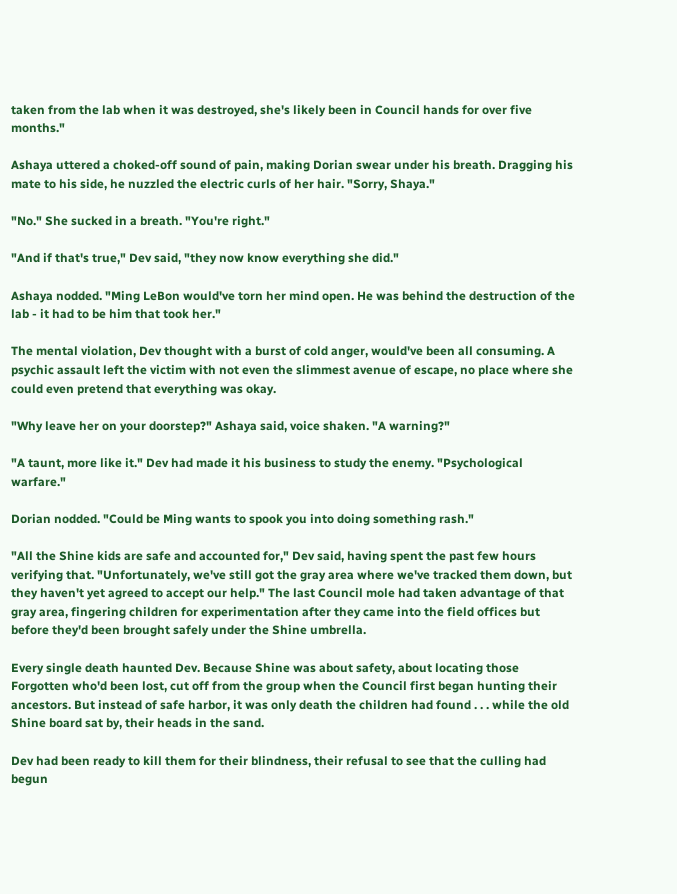taken from the lab when it was destroyed, she's likely been in Council hands for over five months."

Ashaya uttered a choked-off sound of pain, making Dorian swear under his breath. Dragging his mate to his side, he nuzzled the electric curls of her hair. "Sorry, Shaya."

"No." She sucked in a breath. "You're right."

"And if that's true," Dev said, "they now know everything she did."

Ashaya nodded. "Ming LeBon would've torn her mind open. He was behind the destruction of the lab - it had to be him that took her."

The mental violation, Dev thought with a burst of cold anger, would've been all consuming. A psychic assault left the victim with not even the slimmest avenue of escape, no place where she could even pretend that everything was okay.

"Why leave her on your doorstep?" Ashaya said, voice shaken. "A warning?"

"A taunt, more like it." Dev had made it his business to study the enemy. "Psychological warfare."

Dorian nodded. "Could be Ming wants to spook you into doing something rash."

"All the Shine kids are safe and accounted for," Dev said, having spent the past few hours verifying that. "Unfortunately, we've still got the gray area where we've tracked them down, but they haven't yet agreed to accept our help." The last Council mole had taken advantage of that gray area, fingering children for experimentation after they came into the field offices but before they'd been brought safely under the Shine umbrella.

Every single death haunted Dev. Because Shine was about safety, about locating those Forgotten who'd been lost, cut off from the group when the Council first began hunting their ancestors. But instead of safe harbor, it was only death the children had found . . . while the old Shine board sat by, their heads in the sand.

Dev had been ready to kill them for their blindness, their refusal to see that the culling had begun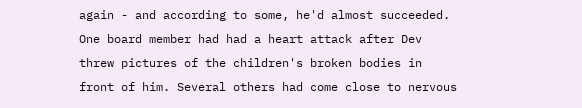again - and according to some, he'd almost succeeded. One board member had had a heart attack after Dev threw pictures of the children's broken bodies in front of him. Several others had come close to nervous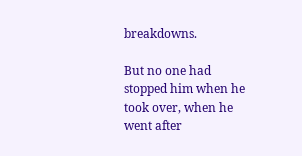breakdowns.

But no one had stopped him when he took over, when he went after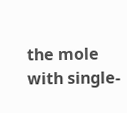the mole with single-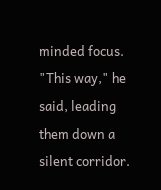minded focus. "This way," he said, leading them down a silent corridor.